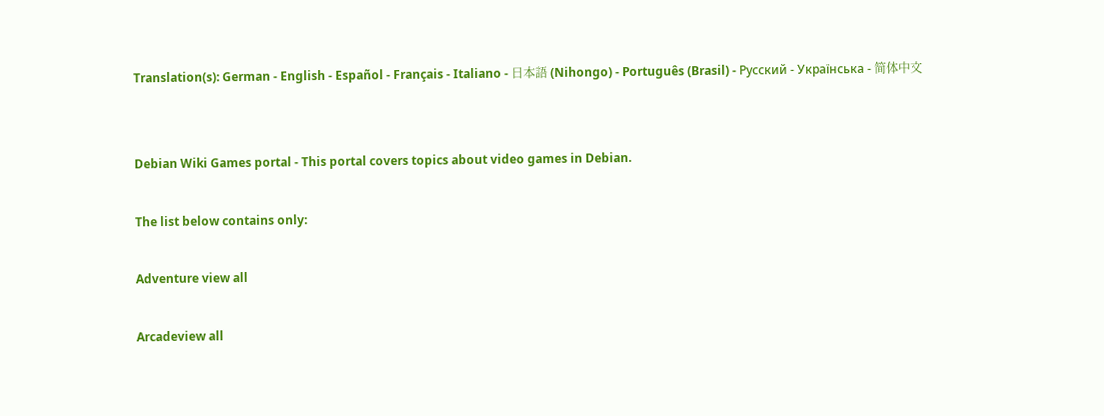Translation(s): German - English - Español - Français - Italiano - 日本語 (Nihongo) - Português (Brasil) - Русский - Українська - 简体中文


Debian Wiki Games portal - This portal covers topics about video games in Debian.

The list below contains only:

Adventure view all

Arcadeview all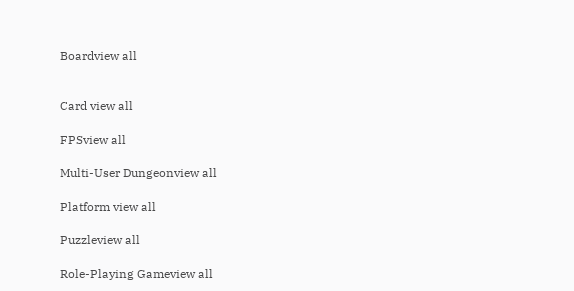Boardview all


Card view all

FPSview all

Multi-User Dungeonview all

Platform view all

Puzzleview all

Role-Playing Gameview all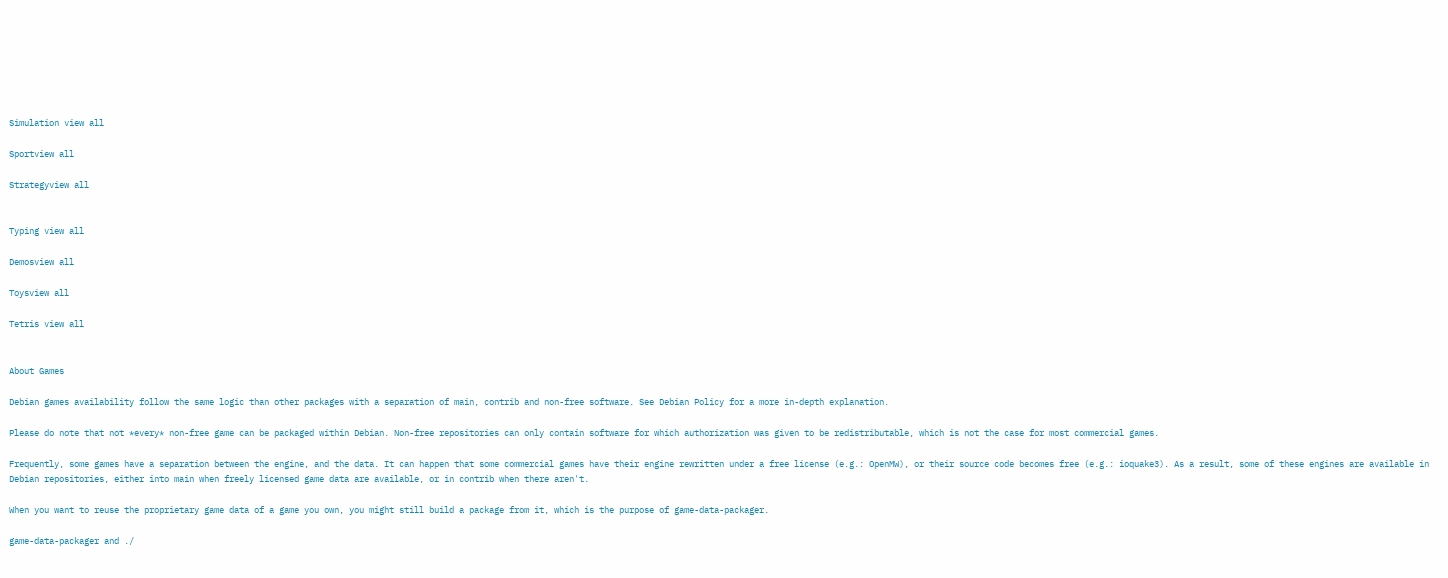Simulation view all

Sportview all

Strategyview all


Typing view all

Demosview all

Toysview all

Tetris view all


About Games

Debian games availability follow the same logic than other packages with a separation of main, contrib and non-free software. See Debian Policy for a more in-depth explanation.

Please do note that not *every* non-free game can be packaged within Debian. Non-free repositories can only contain software for which authorization was given to be redistributable, which is not the case for most commercial games.

Frequently, some games have a separation between the engine, and the data. It can happen that some commercial games have their engine rewritten under a free license (e.g.: OpenMW), or their source code becomes free (e.g.: ioquake3). As a result, some of these engines are available in Debian repositories, either into main when freely licensed game data are available, or in contrib when there aren't.

When you want to reuse the proprietary game data of a game you own, you might still build a package from it, which is the purpose of game-data-packager.

game-data-packager and ./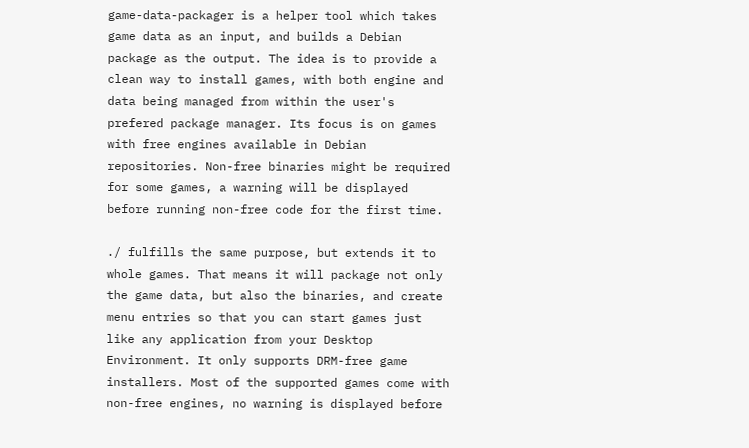game-data-packager is a helper tool which takes game data as an input, and builds a Debian package as the output. The idea is to provide a clean way to install games, with both engine and data being managed from within the user's prefered package manager. Its focus is on games with free engines available in Debian repositories. Non-free binaries might be required for some games, a warning will be displayed before running non-free code for the first time.

./ fulfills the same purpose, but extends it to whole games. That means it will package not only the game data, but also the binaries, and create menu entries so that you can start games just like any application from your Desktop Environment. It only supports DRM-free game installers. Most of the supported games come with non-free engines, no warning is displayed before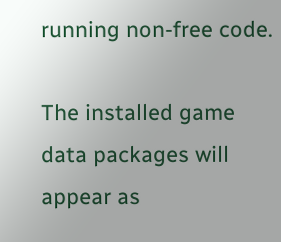running non-free code.

The installed game data packages will appear as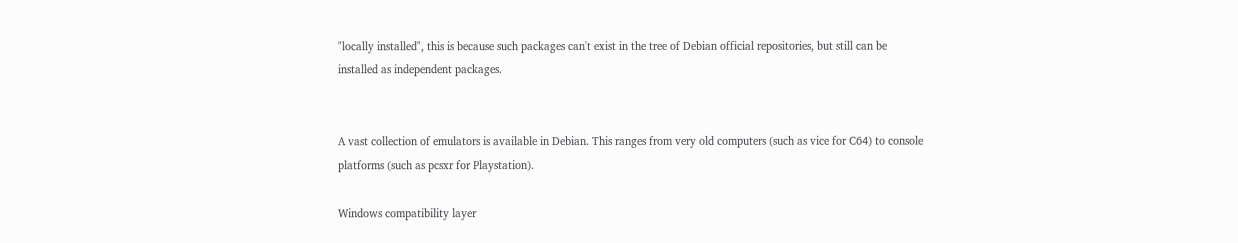"locally installed", this is because such packages can't exist in the tree of Debian official repositories, but still can be installed as independent packages.


A vast collection of emulators is available in Debian. This ranges from very old computers (such as vice for C64) to console platforms (such as pcsxr for Playstation).

Windows compatibility layer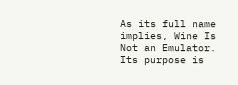As its full name implies, Wine Is Not an Emulator. Its purpose is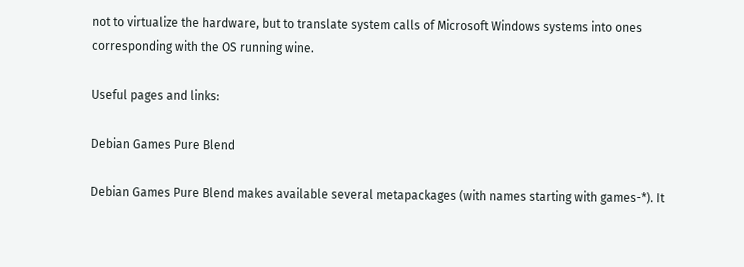not to virtualize the hardware, but to translate system calls of Microsoft Windows systems into ones corresponding with the OS running wine.

Useful pages and links:

Debian Games Pure Blend

Debian Games Pure Blend makes available several metapackages (with names starting with games-*). It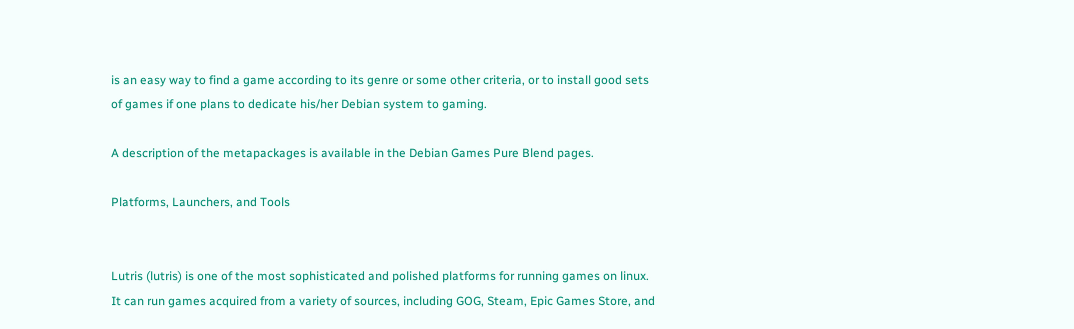is an easy way to find a game according to its genre or some other criteria, or to install good sets of games if one plans to dedicate his/her Debian system to gaming.

A description of the metapackages is available in the Debian Games Pure Blend pages.

Platforms, Launchers, and Tools


Lutris (lutris) is one of the most sophisticated and polished platforms for running games on linux. It can run games acquired from a variety of sources, including GOG, Steam, Epic Games Store, and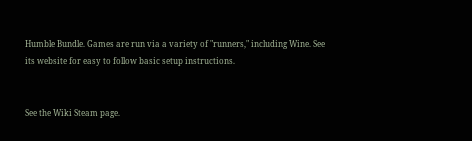Humble Bundle. Games are run via a variety of "runners," including Wine. See its website for easy to follow basic setup instructions.


See the Wiki Steam page.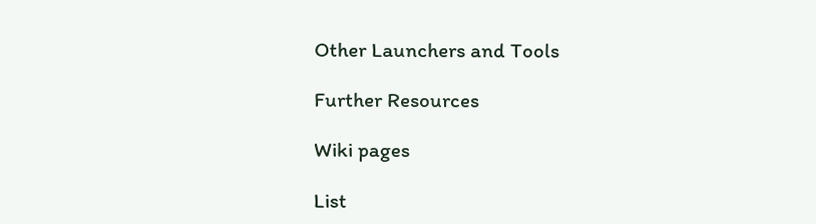Other Launchers and Tools

Further Resources

Wiki pages

List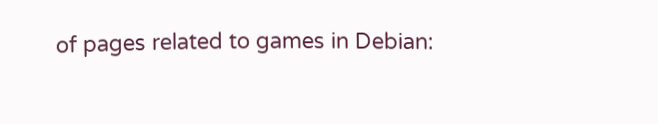of pages related to games in Debian: